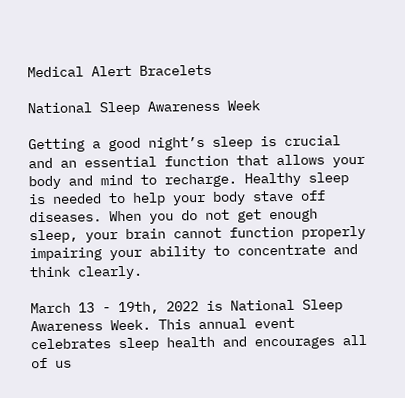Medical Alert Bracelets

National Sleep Awareness Week

Getting a good night’s sleep is crucial and an essential function that allows your body and mind to recharge. Healthy sleep is needed to help your body stave off diseases. When you do not get enough sleep, your brain cannot function properly impairing your ability to concentrate and think clearly.

March 13 - 19th, 2022 is National Sleep Awareness Week. This annual event celebrates sleep health and encourages all of us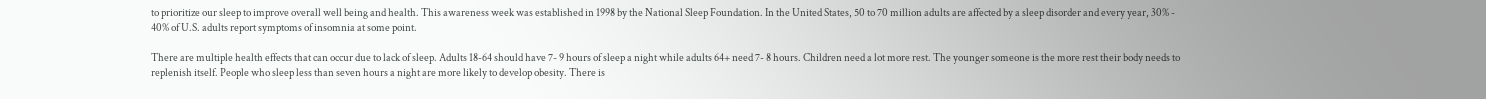to prioritize our sleep to improve overall well being and health. This awareness week was established in 1998 by the National Sleep Foundation. In the United States, 50 to 70 million adults are affected by a sleep disorder and every year, 30% - 40% of U.S. adults report symptoms of insomnia at some point.

There are multiple health effects that can occur due to lack of sleep. Adults 18-64 should have 7- 9 hours of sleep a night while adults 64+ need 7- 8 hours. Children need a lot more rest. The younger someone is the more rest their body needs to replenish itself. People who sleep less than seven hours a night are more likely to develop obesity. There is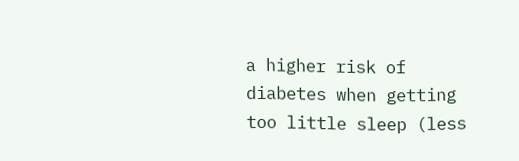a higher risk of diabetes when getting too little sleep (less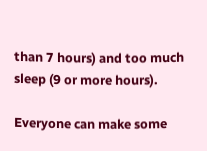than 7 hours) and too much sleep (9 or more hours).

Everyone can make some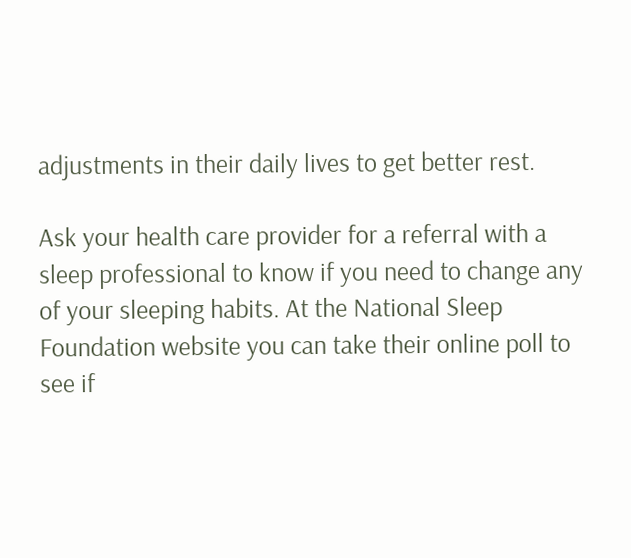adjustments in their daily lives to get better rest.

Ask your health care provider for a referral with a sleep professional to know if you need to change any of your sleeping habits. At the National Sleep Foundation website you can take their online poll to see if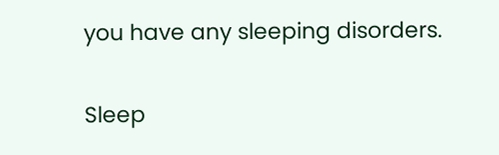you have any sleeping disorders.


Sleep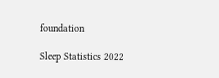foundation

Sleep Statistics 2022